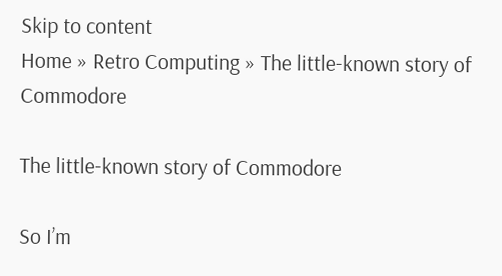Skip to content
Home » Retro Computing » The little-known story of Commodore

The little-known story of Commodore

So I’m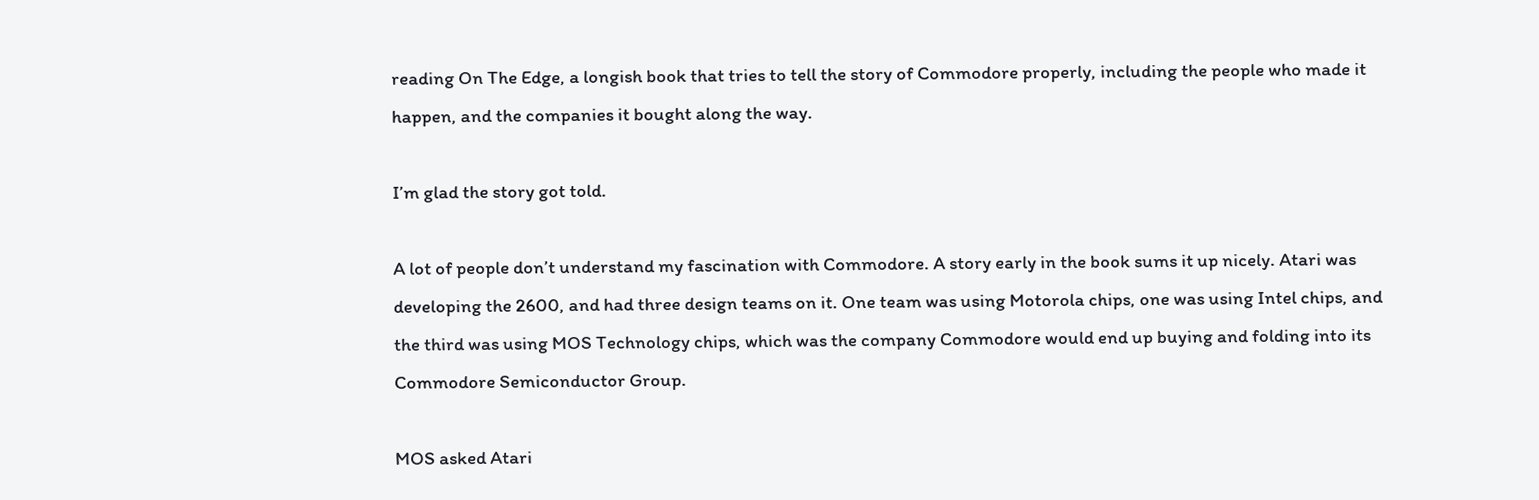reading On The Edge, a longish book that tries to tell the story of Commodore properly, including the people who made it happen, and the companies it bought along the way.

I’m glad the story got told.

A lot of people don’t understand my fascination with Commodore. A story early in the book sums it up nicely. Atari was developing the 2600, and had three design teams on it. One team was using Motorola chips, one was using Intel chips, and the third was using MOS Technology chips, which was the company Commodore would end up buying and folding into its Commodore Semiconductor Group.

MOS asked Atari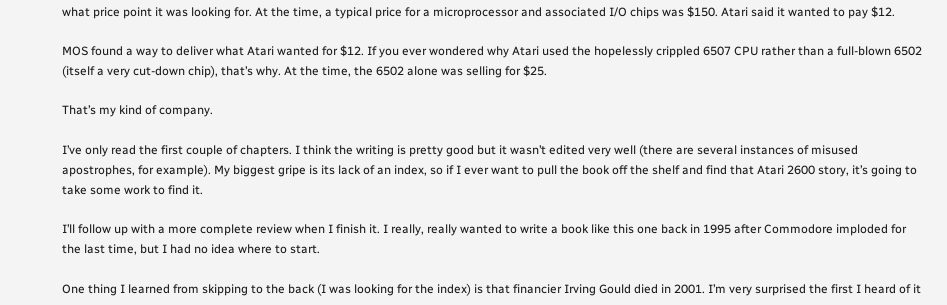what price point it was looking for. At the time, a typical price for a microprocessor and associated I/O chips was $150. Atari said it wanted to pay $12.

MOS found a way to deliver what Atari wanted for $12. If you ever wondered why Atari used the hopelessly crippled 6507 CPU rather than a full-blown 6502 (itself a very cut-down chip), that’s why. At the time, the 6502 alone was selling for $25.

That’s my kind of company.

I’ve only read the first couple of chapters. I think the writing is pretty good but it wasn’t edited very well (there are several instances of misused apostrophes, for example). My biggest gripe is its lack of an index, so if I ever want to pull the book off the shelf and find that Atari 2600 story, it’s going to take some work to find it.

I’ll follow up with a more complete review when I finish it. I really, really wanted to write a book like this one back in 1995 after Commodore imploded for the last time, but I had no idea where to start.

One thing I learned from skipping to the back (I was looking for the index) is that financier Irving Gould died in 2001. I’m very surprised the first I heard of it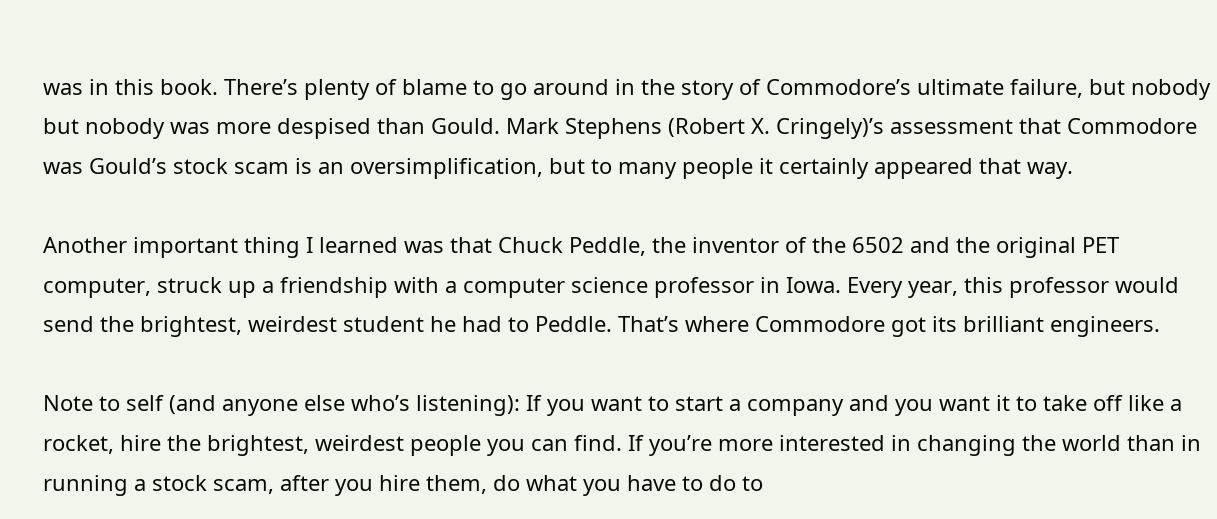was in this book. There’s plenty of blame to go around in the story of Commodore’s ultimate failure, but nobody but nobody was more despised than Gould. Mark Stephens (Robert X. Cringely)’s assessment that Commodore was Gould’s stock scam is an oversimplification, but to many people it certainly appeared that way.

Another important thing I learned was that Chuck Peddle, the inventor of the 6502 and the original PET computer, struck up a friendship with a computer science professor in Iowa. Every year, this professor would send the brightest, weirdest student he had to Peddle. That’s where Commodore got its brilliant engineers.

Note to self (and anyone else who’s listening): If you want to start a company and you want it to take off like a rocket, hire the brightest, weirdest people you can find. If you’re more interested in changing the world than in running a stock scam, after you hire them, do what you have to do to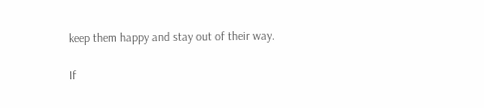keep them happy and stay out of their way.

If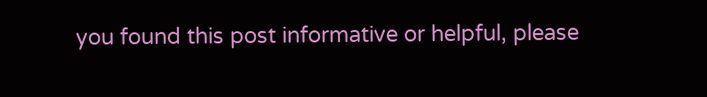you found this post informative or helpful, please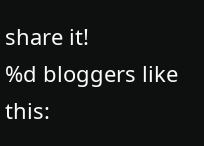share it!
%d bloggers like this: